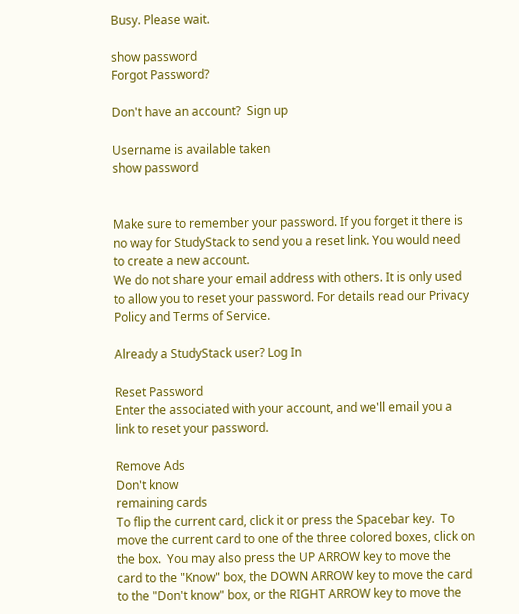Busy. Please wait.

show password
Forgot Password?

Don't have an account?  Sign up

Username is available taken
show password


Make sure to remember your password. If you forget it there is no way for StudyStack to send you a reset link. You would need to create a new account.
We do not share your email address with others. It is only used to allow you to reset your password. For details read our Privacy Policy and Terms of Service.

Already a StudyStack user? Log In

Reset Password
Enter the associated with your account, and we'll email you a link to reset your password.

Remove Ads
Don't know
remaining cards
To flip the current card, click it or press the Spacebar key.  To move the current card to one of the three colored boxes, click on the box.  You may also press the UP ARROW key to move the card to the "Know" box, the DOWN ARROW key to move the card to the "Don't know" box, or the RIGHT ARROW key to move the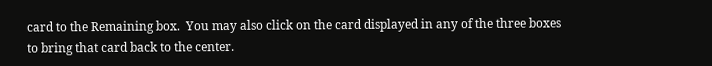card to the Remaining box.  You may also click on the card displayed in any of the three boxes to bring that card back to the center.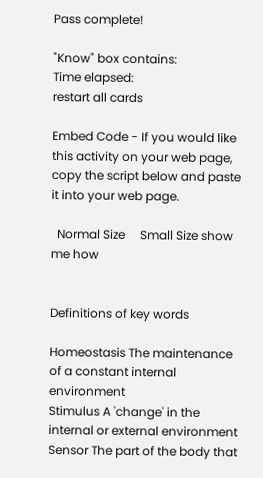Pass complete!

"Know" box contains:
Time elapsed:
restart all cards

Embed Code - If you would like this activity on your web page, copy the script below and paste it into your web page.

  Normal Size     Small Size show me how


Definitions of key words

Homeostasis The maintenance of a constant internal environment
Stimulus A 'change' in the internal or external environment
Sensor The part of the body that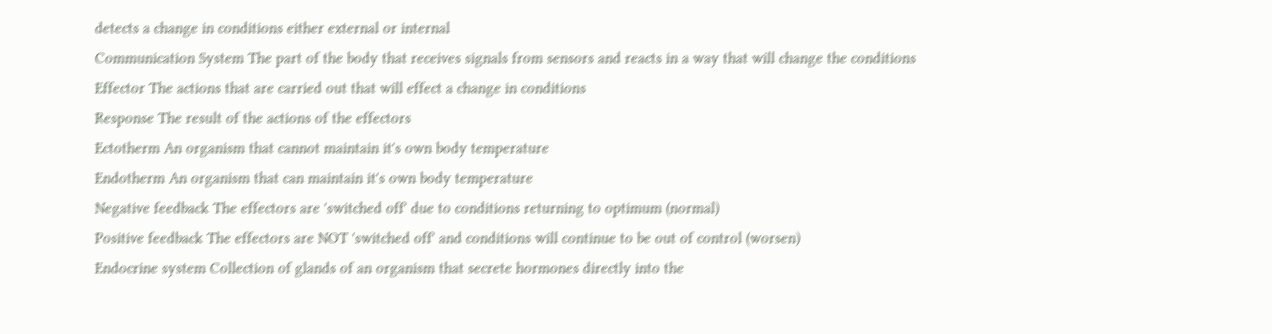detects a change in conditions either external or internal
Communication System The part of the body that receives signals from sensors and reacts in a way that will change the conditions
Effector The actions that are carried out that will effect a change in conditions
Response The result of the actions of the effectors
Ectotherm An organism that cannot maintain it's own body temperature
Endotherm An organism that can maintain it's own body temperature
Negative feedback The effectors are 'switched off' due to conditions returning to optimum (normal)
Positive feedback The effectors are NOT 'switched off' and conditions will continue to be out of control (worsen)
Endocrine system Collection of glands of an organism that secrete hormones directly into the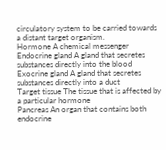circulatory system to be carried towards a distant target organism.
Hormone A chemical messenger
Endocrine gland A gland that secretes substances directly into the blood
Exocrine gland A gland that secretes substances directly into a duct
Target tissue The tissue that is affected by a particular hormone
Pancreas An organ that contains both endocrine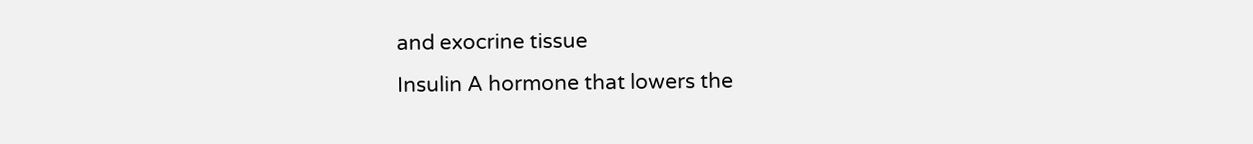and exocrine tissue
Insulin A hormone that lowers the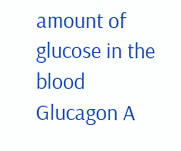amount of glucose in the blood
Glucagon A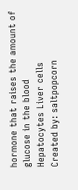hormone that raises the amount of glucose in the blood
Hepatocytes Liver cells
Created by: saltpopcorn